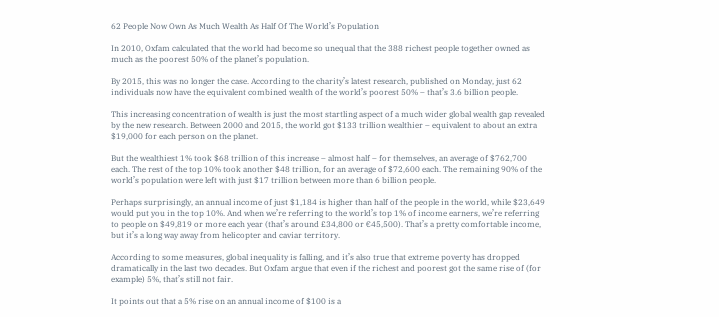62 People Now Own As Much Wealth As Half Of The World’s Population

In 2010, Oxfam calculated that the world had become so unequal that the 388 richest people together owned as much as the poorest 50% of the planet’s population.

By 2015, this was no longer the case. According to the charity’s latest research, published on Monday, just 62 individuals now have the equivalent combined wealth of the world’s poorest 50% – that’s 3.6 billion people.

This increasing concentration of wealth is just the most startling aspect of a much wider global wealth gap revealed by the new research. Between 2000 and 2015, the world got $133 trillion wealthier – equivalent to about an extra $19,000 for each person on the planet.

But the wealthiest 1% took $68 trillion of this increase – almost half – for themselves, an average of $762,700 each. The rest of the top 10% took another $48 trillion, for an average of $72,600 each. The remaining 90% of the world’s population were left with just $17 trillion between more than 6 billion people.

Perhaps surprisingly, an annual income of just $1,184 is higher than half of the people in the world, while $23,649 would put you in the top 10%. And when we’re referring to the world’s top 1% of income earners, we’re referring to people on $49,819 or more each year (that’s around £34,800 or €45,500). That’s a pretty comfortable income, but it’s a long way away from helicopter and caviar territory.

According to some measures, global inequality is falling, and it’s also true that extreme poverty has dropped dramatically in the last two decades. But Oxfam argue that even if the richest and poorest got the same rise of (for example) 5%, that’s still not fair.

It points out that a 5% rise on an annual income of $100 is a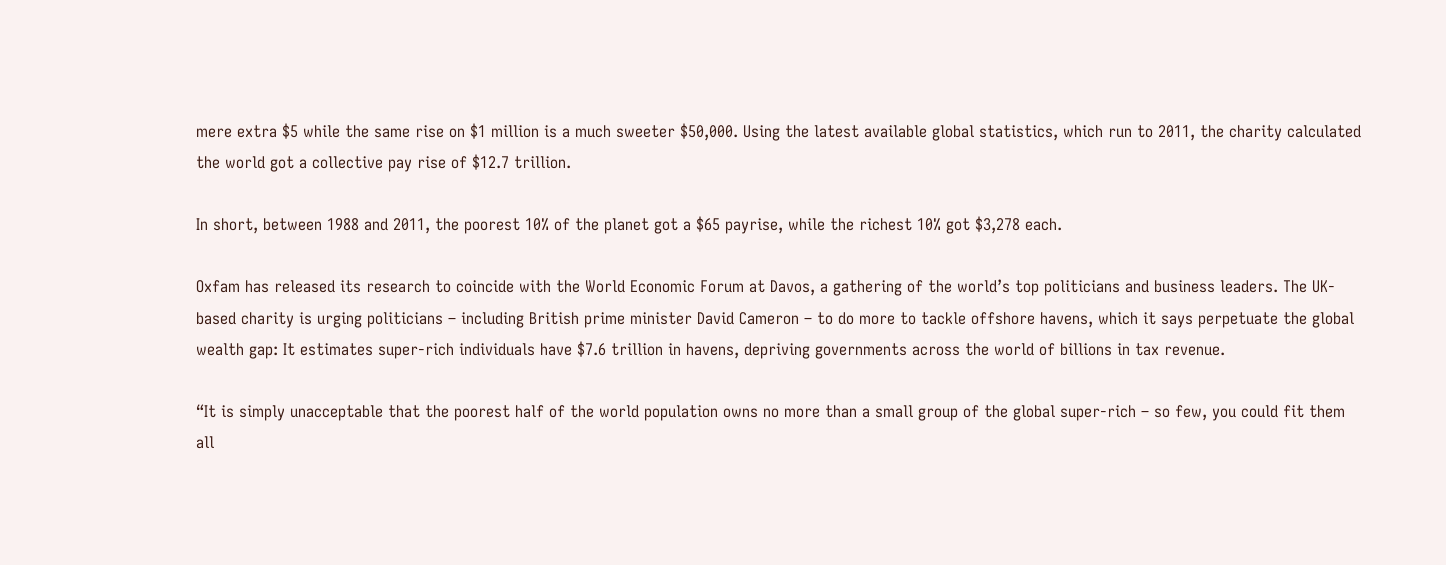mere extra $5 while the same rise on $1 million is a much sweeter $50,000. Using the latest available global statistics, which run to 2011, the charity calculated the world got a collective pay rise of $12.7 trillion.

In short, between 1988 and 2011, the poorest 10% of the planet got a $65 payrise, while the richest 10% got $3,278 each.

Oxfam has released its research to coincide with the World Economic Forum at Davos, a gathering of the world’s top politicians and business leaders. The UK-based charity is urging politicians – including British prime minister David Cameron – to do more to tackle offshore havens, which it says perpetuate the global wealth gap: It estimates super-rich individuals have $7.6 trillion in havens, depriving governments across the world of billions in tax revenue.

“It is simply unacceptable that the poorest half of the world population owns no more than a small group of the global super-rich – so few, you could fit them all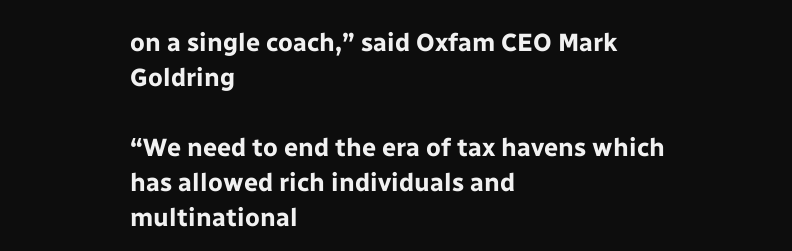on a single coach,” said Oxfam CEO Mark Goldring

“We need to end the era of tax havens which has allowed rich individuals and multinational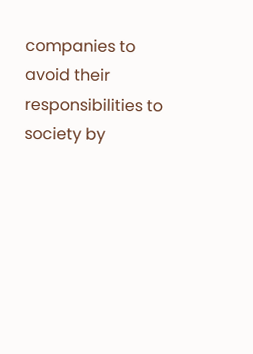companies to avoid their responsibilities to society by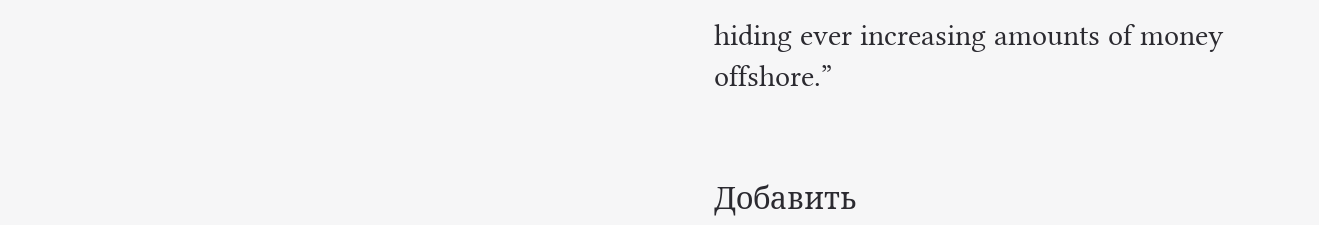hiding ever increasing amounts of money offshore.”


Добавить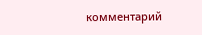комментарий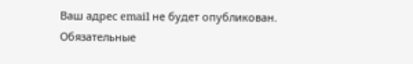Ваш адрес email не будет опубликован. Обязательные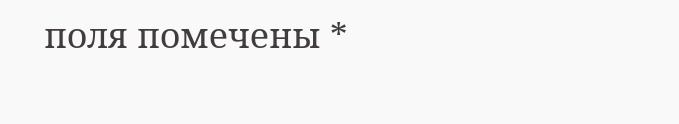поля помечены *